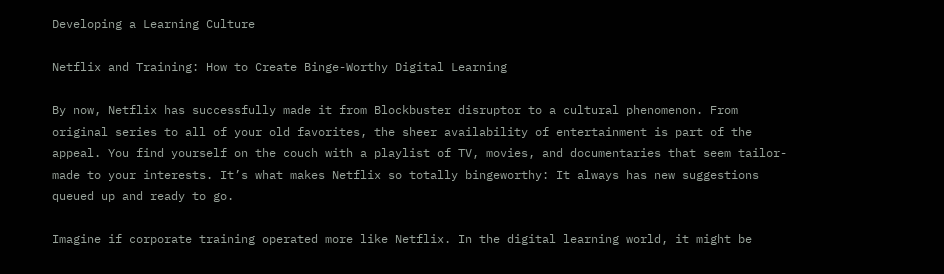Developing a Learning Culture

Netflix and Training: How to Create Binge-Worthy Digital Learning

By now, Netflix has successfully made it from Blockbuster disruptor to a cultural phenomenon. From original series to all of your old favorites, the sheer availability of entertainment is part of the appeal. You find yourself on the couch with a playlist of TV, movies, and documentaries that seem tailor-made to your interests. It’s what makes Netflix so totally bingeworthy: It always has new suggestions queued up and ready to go.

Imagine if corporate training operated more like Netflix. In the digital learning world, it might be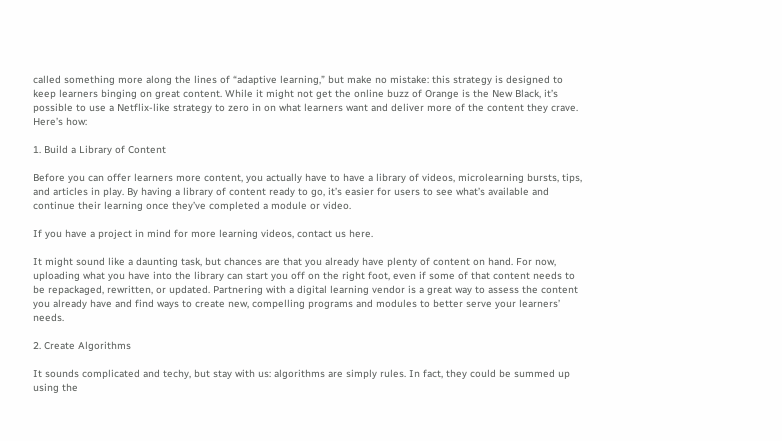called something more along the lines of “adaptive learning,” but make no mistake: this strategy is designed to keep learners binging on great content. While it might not get the online buzz of Orange is the New Black, it’s possible to use a Netflix-like strategy to zero in on what learners want and deliver more of the content they crave. Here’s how:

1. Build a Library of Content

Before you can offer learners more content, you actually have to have a library of videos, microlearning bursts, tips, and articles in play. By having a library of content ready to go, it’s easier for users to see what’s available and continue their learning once they’ve completed a module or video.

If you have a project in mind for more learning videos, contact us here.

It might sound like a daunting task, but chances are that you already have plenty of content on hand. For now, uploading what you have into the library can start you off on the right foot, even if some of that content needs to be repackaged, rewritten, or updated. Partnering with a digital learning vendor is a great way to assess the content you already have and find ways to create new, compelling programs and modules to better serve your learners’ needs.

2. Create Algorithms

It sounds complicated and techy, but stay with us: algorithms are simply rules. In fact, they could be summed up using the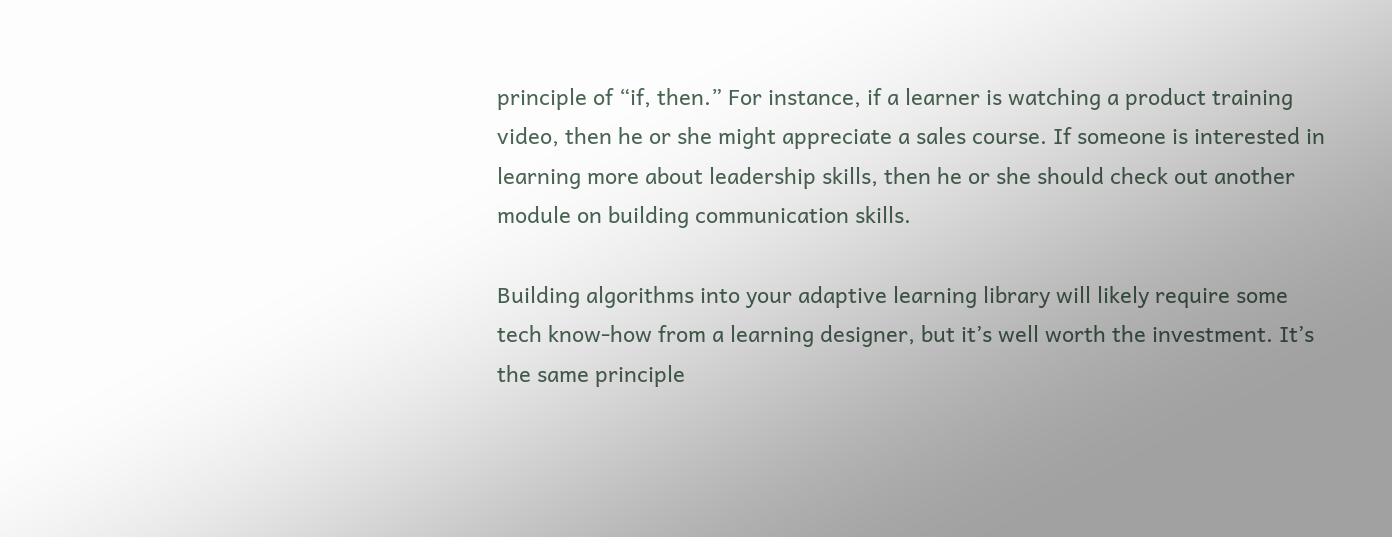principle of “if, then.” For instance, if a learner is watching a product training video, then he or she might appreciate a sales course. If someone is interested in learning more about leadership skills, then he or she should check out another module on building communication skills.

Building algorithms into your adaptive learning library will likely require some tech know-how from a learning designer, but it’s well worth the investment. It’s the same principle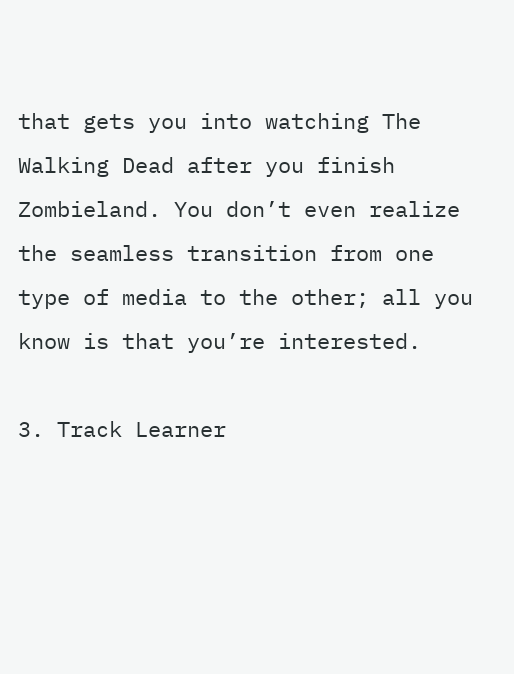that gets you into watching The Walking Dead after you finish Zombieland. You don’t even realize the seamless transition from one type of media to the other; all you know is that you’re interested.

3. Track Learner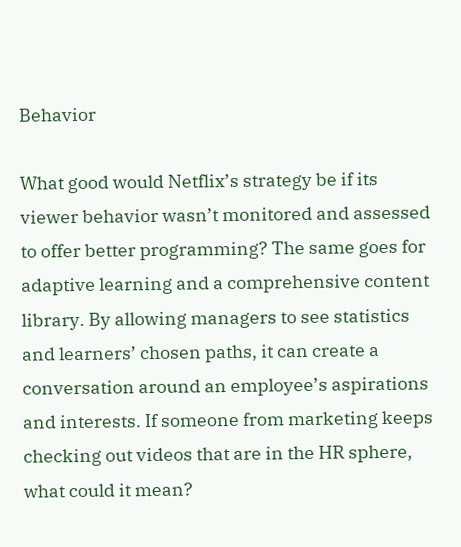Behavior

What good would Netflix’s strategy be if its viewer behavior wasn’t monitored and assessed to offer better programming? The same goes for adaptive learning and a comprehensive content library. By allowing managers to see statistics and learners’ chosen paths, it can create a conversation around an employee’s aspirations and interests. If someone from marketing keeps checking out videos that are in the HR sphere, what could it mean?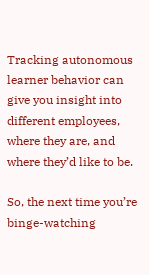Tracking autonomous learner behavior can give you insight into different employees, where they are, and where they’d like to be.

So, the next time you’re binge-watching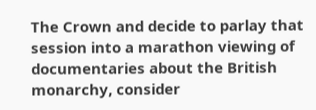The Crown and decide to parlay that session into a marathon viewing of documentaries about the British monarchy, consider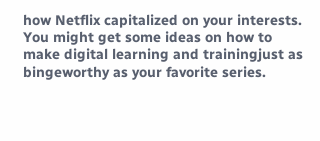how Netflix capitalized on your interests. You might get some ideas on how to make digital learning and trainingjust as bingeworthy as your favorite series.